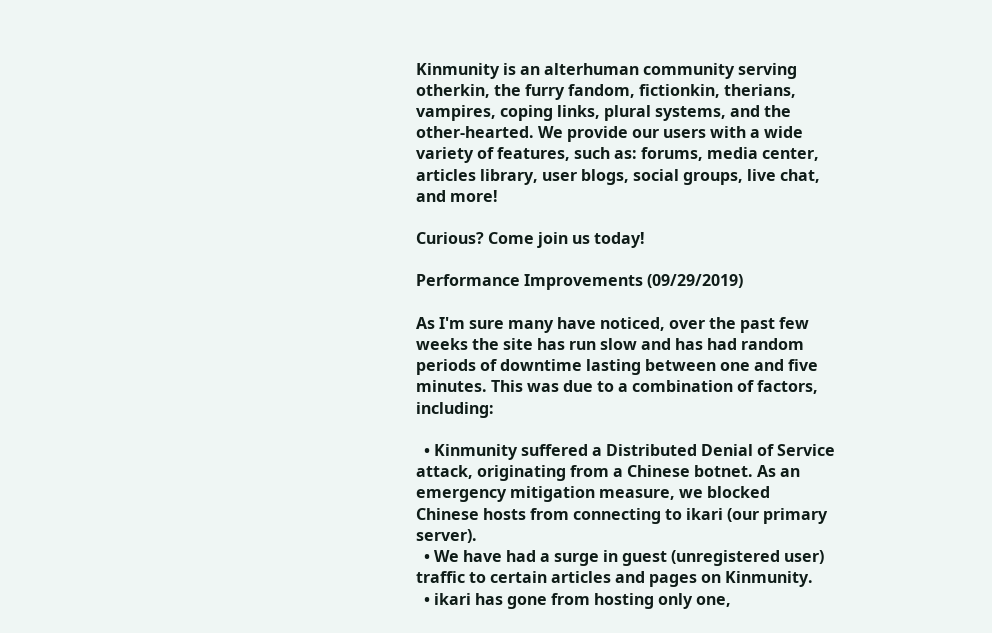Kinmunity is an alterhuman community serving otherkin, the furry fandom, fictionkin, therians, vampires, coping links, plural systems, and the other-hearted. We provide our users with a wide variety of features, such as: forums, media center, articles library, user blogs, social groups, live chat, and more!

Curious? Come join us today!

Performance Improvements (09/29/2019)

As I'm sure many have noticed, over the past few weeks the site has run slow and has had random periods of downtime lasting between one and five minutes. This was due to a combination of factors, including:

  • Kinmunity suffered a Distributed Denial of Service attack, originating from a Chinese botnet. As an emergency mitigation measure, we blocked Chinese hosts from connecting to ikari (our primary server).
  • We have had a surge in guest (unregistered user) traffic to certain articles and pages on Kinmunity.
  • ikari has gone from hosting only one,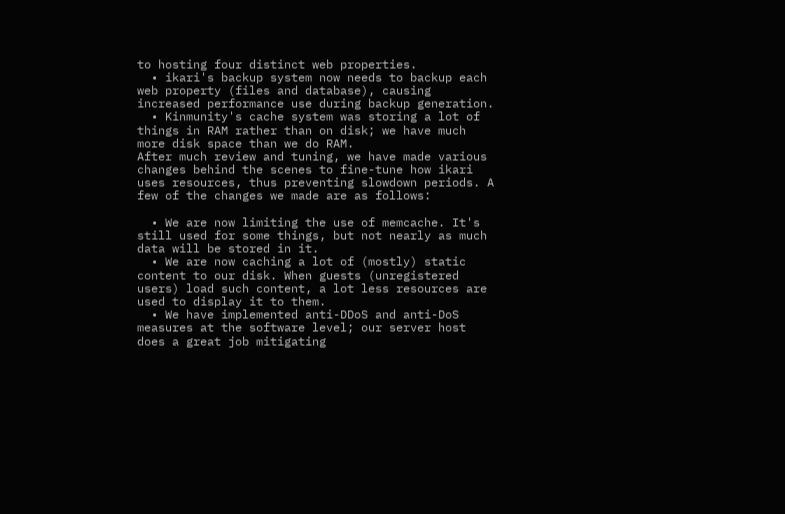to hosting four distinct web properties.
  • ikari's backup system now needs to backup each web property (files and database), causing increased performance use during backup generation.
  • Kinmunity's cache system was storing a lot of things in RAM rather than on disk; we have much more disk space than we do RAM.
After much review and tuning, we have made various changes behind the scenes to fine-tune how ikari uses resources, thus preventing slowdown periods. A few of the changes we made are as follows:

  • We are now limiting the use of memcache. It's still used for some things, but not nearly as much data will be stored in it.
  • We are now caching a lot of (mostly) static content to our disk. When guests (unregistered users) load such content, a lot less resources are used to display it to them.
  • We have implemented anti-DDoS and anti-DoS measures at the software level; our server host does a great job mitigating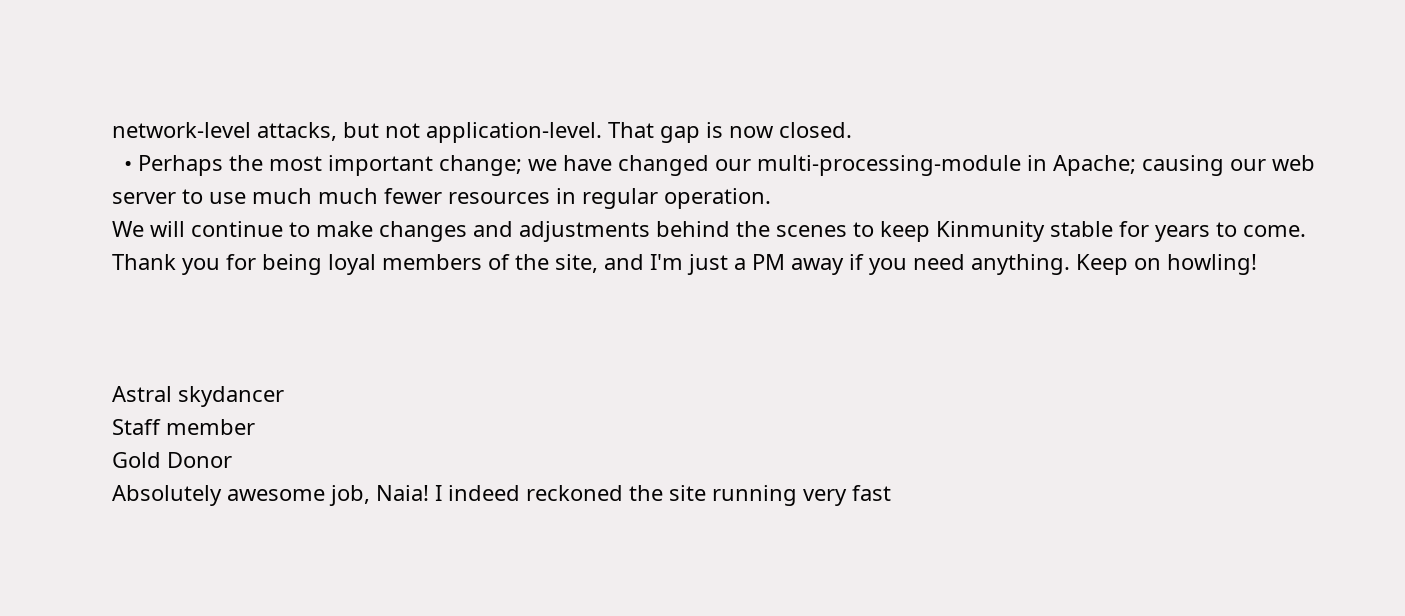network-level attacks, but not application-level. That gap is now closed.
  • Perhaps the most important change; we have changed our multi-processing-module in Apache; causing our web server to use much much fewer resources in regular operation.
We will continue to make changes and adjustments behind the scenes to keep Kinmunity stable for years to come. Thank you for being loyal members of the site, and I'm just a PM away if you need anything. Keep on howling!



Astral skydancer
Staff member
Gold Donor
Absolutely awesome job, Naia! I indeed reckoned the site running very fast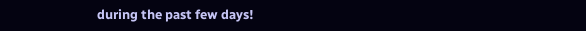during the past few days!